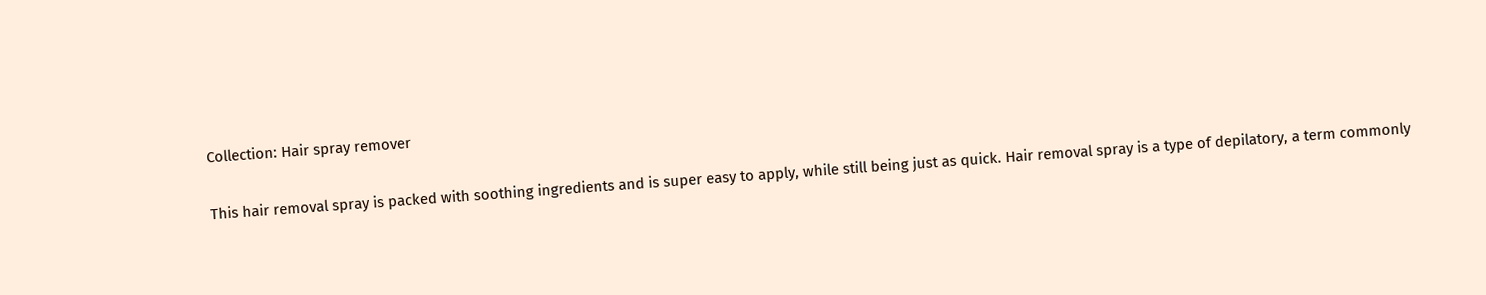Collection: Hair spray remover

This hair removal spray is packed with soothing ingredients and is super easy to apply, while still being just as quick. Hair removal spray is a type of depilatory, a term commonly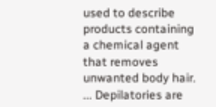used to describe products containing a chemical agent that removes unwanted body hair. ... Depilatories are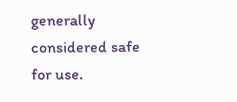generally considered safe for use.